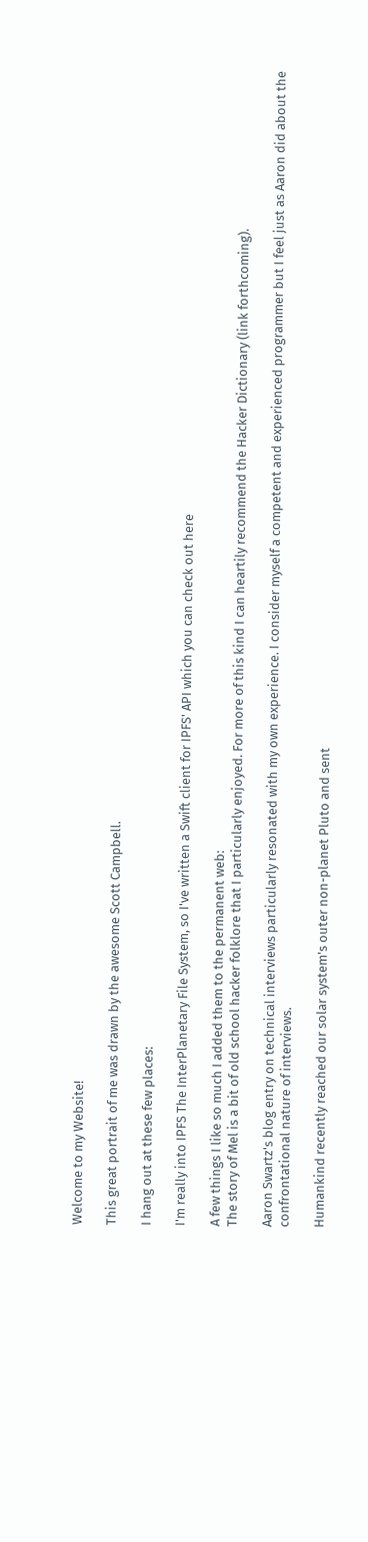Welcome to my Website!

This great portrait of me was drawn by the awesome Scott Campbell.

I hang out at these few places:

I'm really into IPFS The InterPlanetary File System, so I've written a Swift client for IPFS' API which you can check out here

A few things I like so much I added them to the permanent web:
The story of Mel is a bit of old school hacker folklore that I particularly enjoyed. For more of this kind I can heartily recommend the Hacker Dictionary (link forthcoming).

Aaron Swartz's blog entry on technical interviews particularly resonated with my own experience. I consider myself a competent and experienced programmer but I feel just as Aaron did about the confrontational nature of interviews.

Humankind recently reached our solar system's outer non-planet Pluto and sent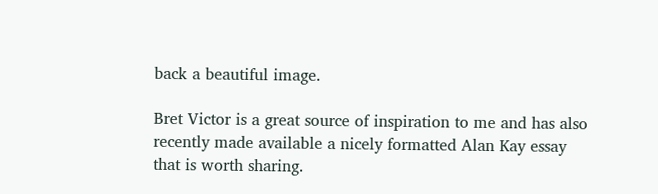back a beautiful image.

Bret Victor is a great source of inspiration to me and has also recently made available a nicely formatted Alan Kay essay that is worth sharing.